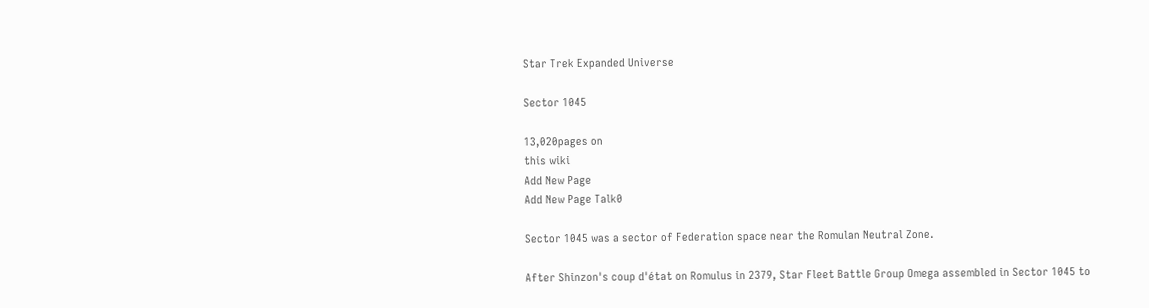Star Trek Expanded Universe

Sector 1045

13,020pages on
this wiki
Add New Page
Add New Page Talk0

Sector 1045 was a sector of Federation space near the Romulan Neutral Zone.

After Shinzon's coup d'état on Romulus in 2379, Star Fleet Battle Group Omega assembled in Sector 1045 to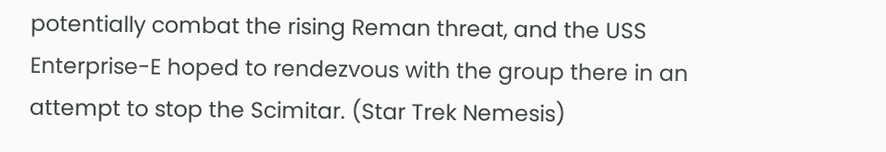potentially combat the rising Reman threat, and the USS Enterprise-E hoped to rendezvous with the group there in an attempt to stop the Scimitar. (Star Trek Nemesis)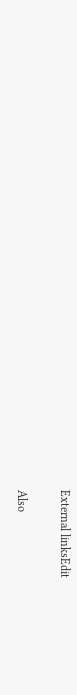External linksEdit

Also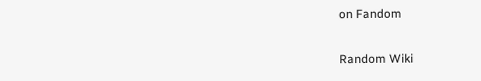on Fandom

Random Wiki